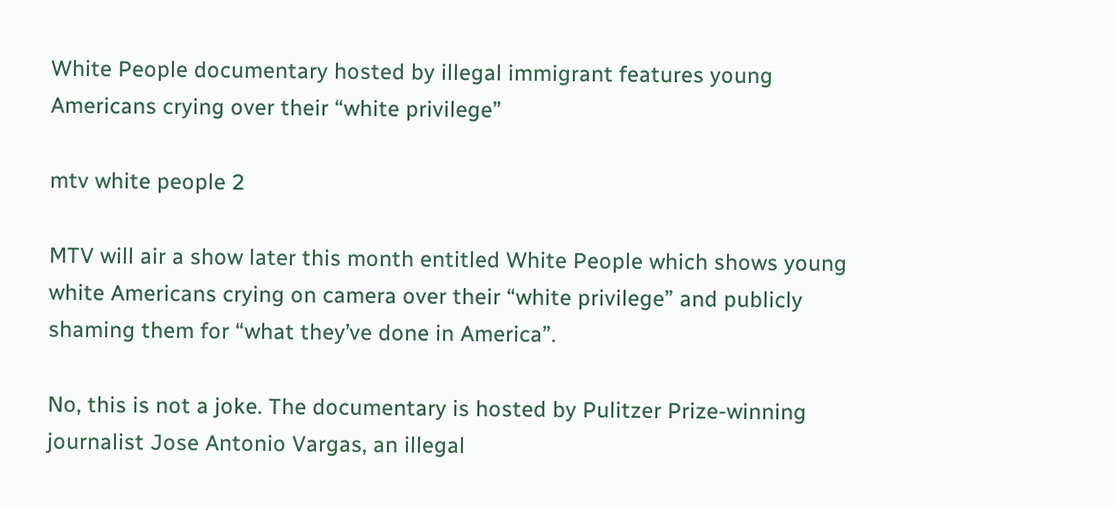White People documentary hosted by illegal immigrant features young Americans crying over their “white privilege”

mtv white people 2

MTV will air a show later this month entitled White People which shows young white Americans crying on camera over their “white privilege” and publicly shaming them for “what they’ve done in America”.

No, this is not a joke. The documentary is hosted by Pulitzer Prize-winning journalist Jose Antonio Vargas, an illegal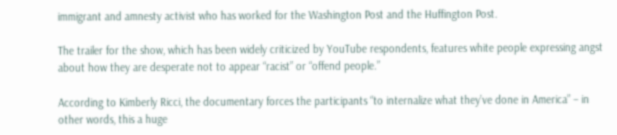immigrant and amnesty activist who has worked for the Washington Post and the Huffington Post.

The trailer for the show, which has been widely criticized by YouTube respondents, features white people expressing angst about how they are desperate not to appear “racist” or “offend people.”

According to Kimberly Ricci, the documentary forces the participants “to internalize what they’ve done in America” – in other words, this a huge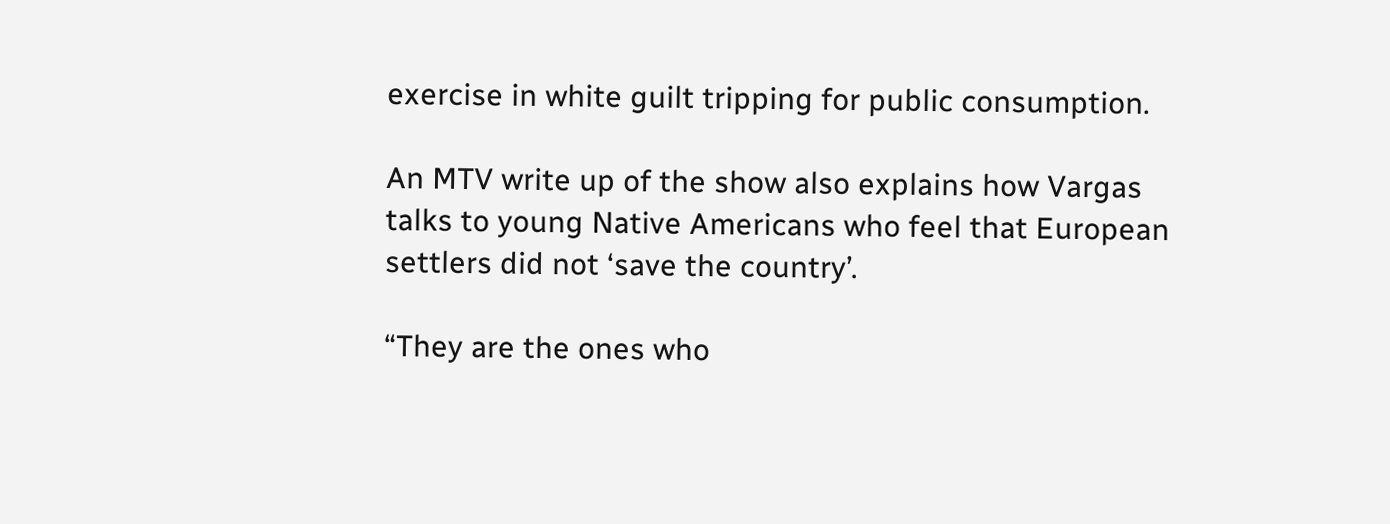exercise in white guilt tripping for public consumption.

An MTV write up of the show also explains how Vargas talks to young Native Americans who feel that European settlers did not ‘save the country’.

“They are the ones who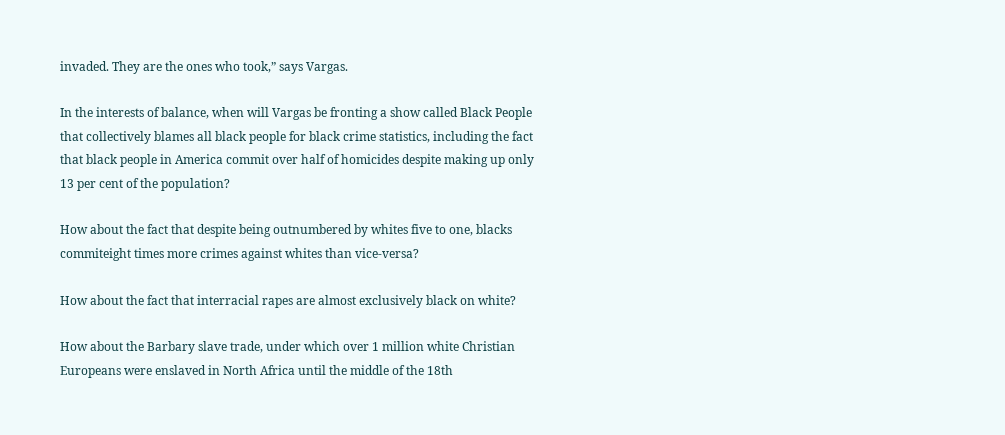invaded. They are the ones who took,” says Vargas.

In the interests of balance, when will Vargas be fronting a show called Black People that collectively blames all black people for black crime statistics, including the fact that black people in America commit over half of homicides despite making up only 13 per cent of the population?

How about the fact that despite being outnumbered by whites five to one, blacks commiteight times more crimes against whites than vice-versa?

How about the fact that interracial rapes are almost exclusively black on white?

How about the Barbary slave trade, under which over 1 million white Christian Europeans were enslaved in North Africa until the middle of the 18th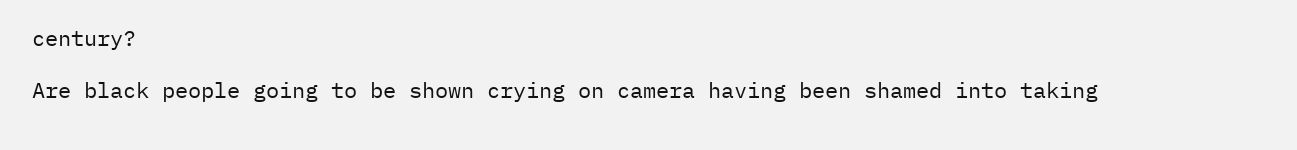century?

Are black people going to be shown crying on camera having been shamed into taking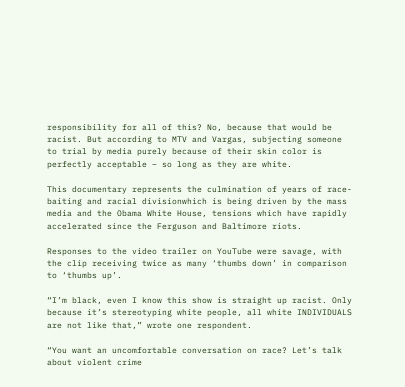responsibility for all of this? No, because that would be racist. But according to MTV and Vargas, subjecting someone to trial by media purely because of their skin color is perfectly acceptable – so long as they are white.

This documentary represents the culmination of years of race-baiting and racial divisionwhich is being driven by the mass media and the Obama White House, tensions which have rapidly accelerated since the Ferguson and Baltimore riots.

Responses to the video trailer on YouTube were savage, with the clip receiving twice as many ‘thumbs down’ in comparison to ‘thumbs up’.

“I’m black, even I know this show is straight up racist. Only because it’s stereotyping white people, all white INDIVIDUALS are not like that,” wrote one respondent.

“You want an uncomfortable conversation on race? Let’s talk about violent crime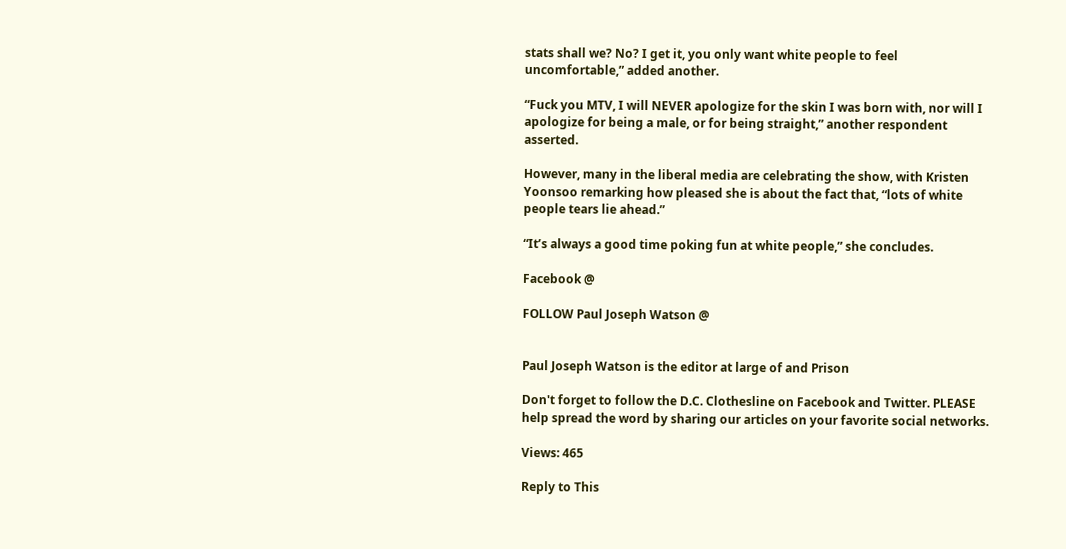stats shall we? No? I get it, you only want white people to feel uncomfortable,” added another.

“Fuck you MTV, I will NEVER apologize for the skin I was born with, nor will I apologize for being a male, or for being straight,” another respondent asserted.

However, many in the liberal media are celebrating the show, with Kristen Yoonsoo remarking how pleased she is about the fact that, “lots of white people tears lie ahead.”

“It’s always a good time poking fun at white people,” she concludes.

Facebook @

FOLLOW Paul Joseph Watson @


Paul Joseph Watson is the editor at large of and Prison

Don't forget to follow the D.C. Clothesline on Facebook and Twitter. PLEASE help spread the word by sharing our articles on your favorite social networks.

Views: 465

Reply to This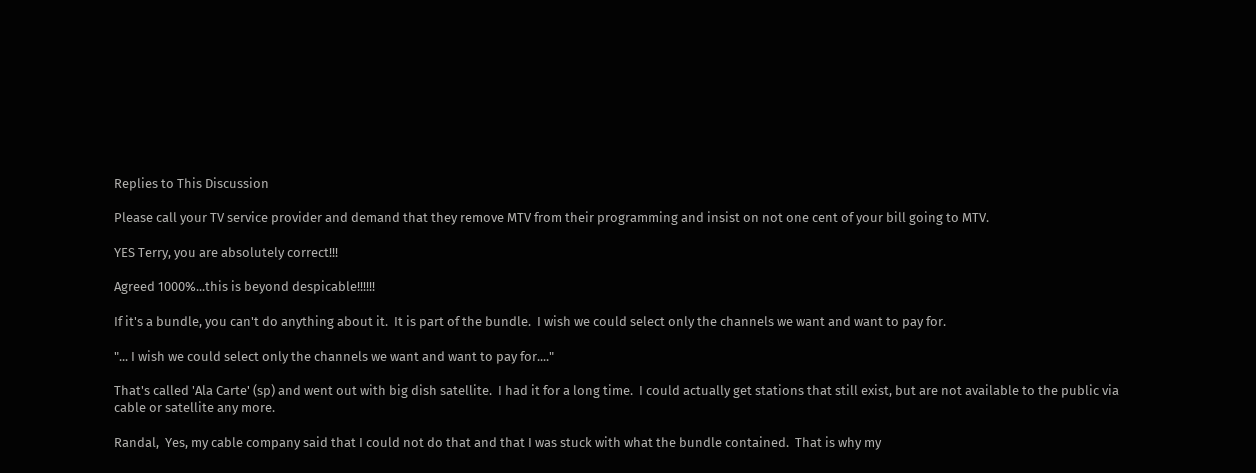Replies to This Discussion

Please call your TV service provider and demand that they remove MTV from their programming and insist on not one cent of your bill going to MTV.

YES Terry, you are absolutely correct!!!

Agreed 1000%...this is beyond despicable!!!!!!

If it's a bundle, you can't do anything about it.  It is part of the bundle.  I wish we could select only the channels we want and want to pay for.

"... I wish we could select only the channels we want and want to pay for...."

That's called 'Ala Carte' (sp) and went out with big dish satellite.  I had it for a long time.  I could actually get stations that still exist, but are not available to the public via cable or satellite any more.

Randal,  Yes, my cable company said that I could not do that and that I was stuck with what the bundle contained.  That is why my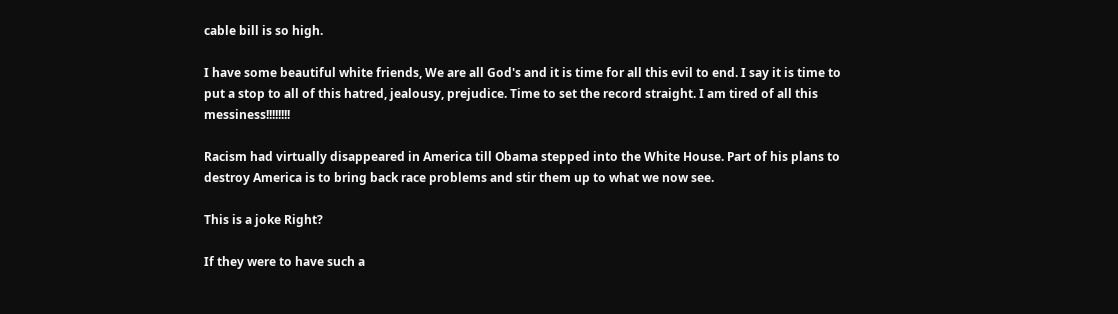cable bill is so high.

I have some beautiful white friends, We are all God's and it is time for all this evil to end. I say it is time to put a stop to all of this hatred, jealousy, prejudice. Time to set the record straight. I am tired of all this messiness!!!!!!!!

Racism had virtually disappeared in America till Obama stepped into the White House. Part of his plans to destroy America is to bring back race problems and stir them up to what we now see.

This is a joke Right?

If they were to have such a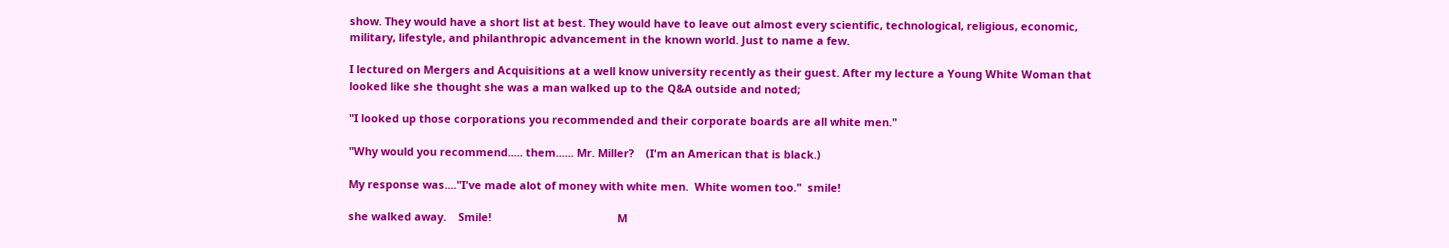show. They would have a short list at best. They would have to leave out almost every scientific, technological, religious, economic, military, lifestyle, and philanthropic advancement in the known world. Just to name a few.

I lectured on Mergers and Acquisitions at a well know university recently as their guest. After my lecture a Young White Woman that looked like she thought she was a man walked up to the Q&A outside and noted;

"I looked up those corporations you recommended and their corporate boards are all white men."

"Why would you recommend..... them...... Mr. Miller?    (I'm an American that is black.)

My response was...."I've made alot of money with white men.  White women too."  smile!

she walked away.    Smile!                                          M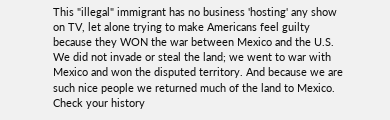This "illegal" immigrant has no business 'hosting' any show on TV, let alone trying to make Americans feel guilty because they WON the war between Mexico and the U.S. We did not invade or steal the land; we went to war with Mexico and won the disputed territory. And because we are such nice people we returned much of the land to Mexico. Check your history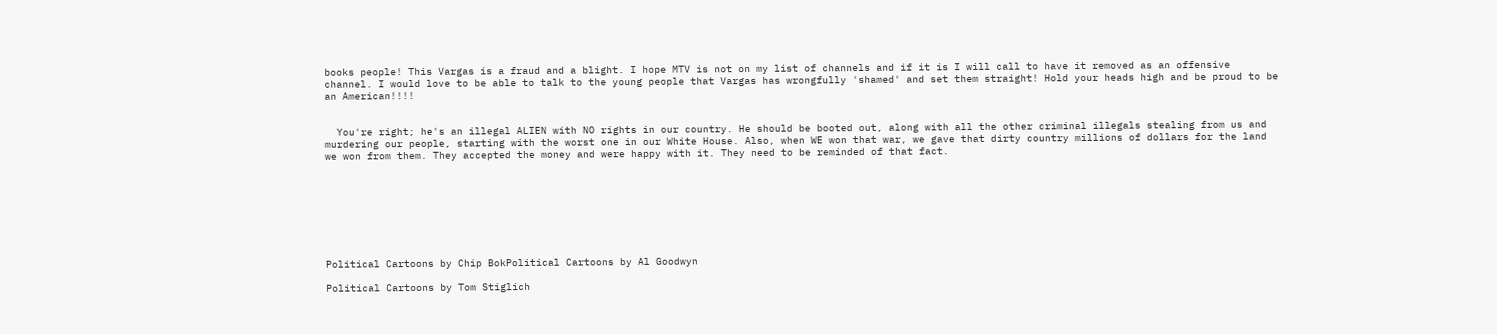books people! This Vargas is a fraud and a blight. I hope MTV is not on my list of channels and if it is I will call to have it removed as an offensive channel. I would love to be able to talk to the young people that Vargas has wrongfully 'shamed' and set them straight! Hold your heads high and be proud to be an American!!!!


  You're right; he's an illegal ALIEN with NO rights in our country. He should be booted out, along with all the other criminal illegals stealing from us and murdering our people, starting with the worst one in our White House. Also, when WE won that war, we gave that dirty country millions of dollars for the land we won from them. They accepted the money and were happy with it. They need to be reminded of that fact.








Political Cartoons by Chip BokPolitical Cartoons by Al Goodwyn

Political Cartoons by Tom Stiglich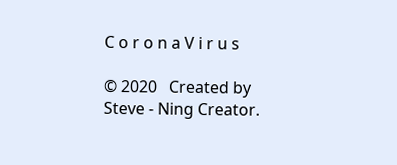C o r o n a V i r u s

© 2020   Created by Steve - Ning Creator.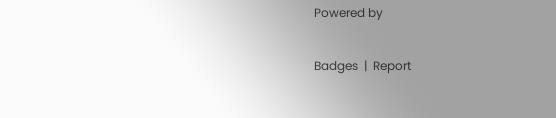Powered by

Badges  |  Report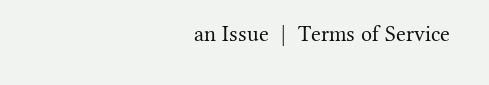an Issue  |  Terms of Service